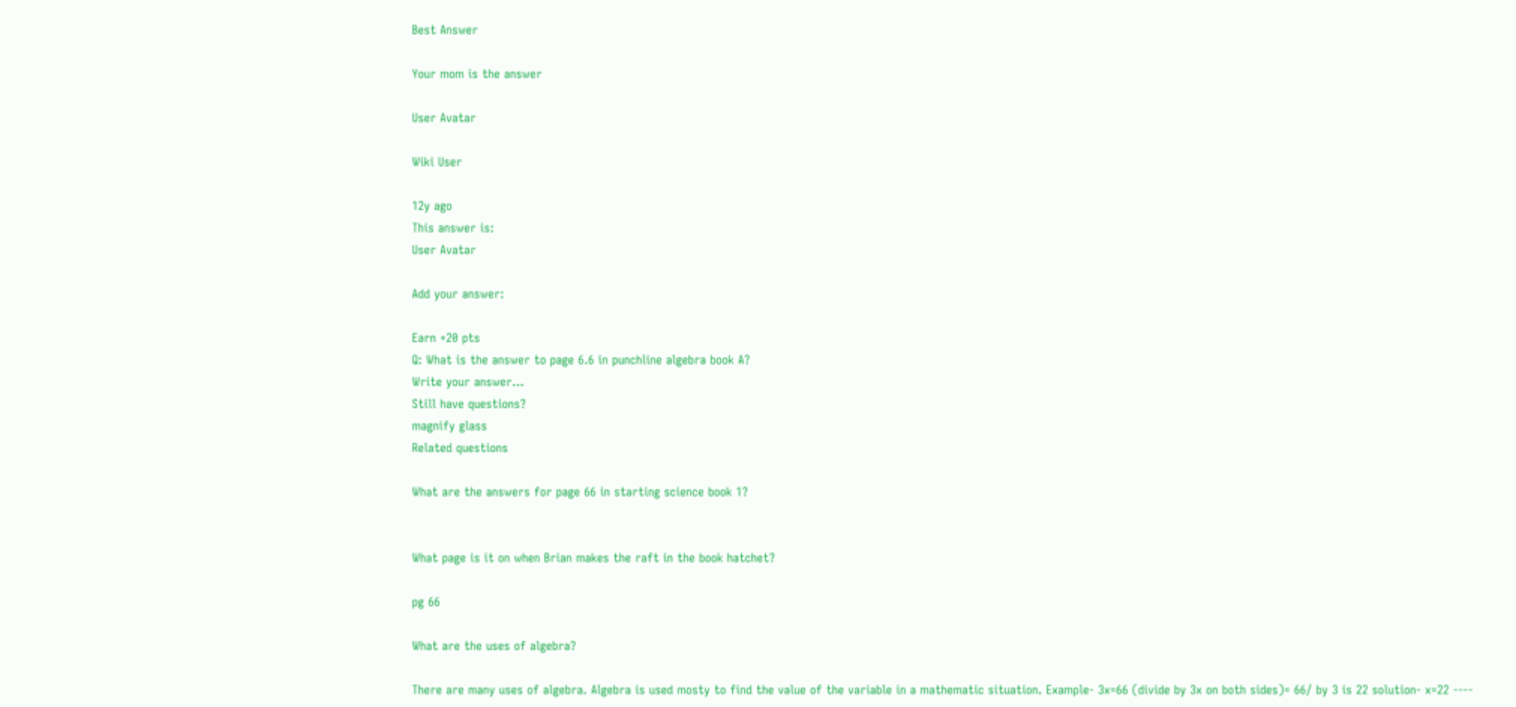Best Answer

Your mom is the answer

User Avatar

Wiki User

12y ago
This answer is:
User Avatar

Add your answer:

Earn +20 pts
Q: What is the answer to page 6.6 in punchline algebra book A?
Write your answer...
Still have questions?
magnify glass
Related questions

What are the answers for page 66 in starting science book 1?


What page is it on when Brian makes the raft in the book hatchet?

pg 66

What are the uses of algebra?

There are many uses of algebra. Algebra is used mosty to find the value of the variable in a mathematic situation. Example- 3x=66 (divide by 3x on both sides)= 66/ by 3 is 22 solution- x=22 ----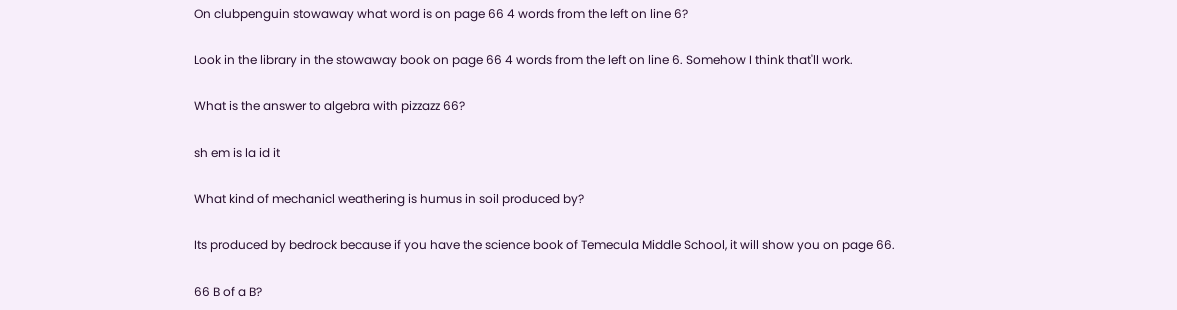On clubpenguin stowaway what word is on page 66 4 words from the left on line 6?

Look in the library in the stowaway book on page 66 4 words from the left on line 6. Somehow I think that'll work.

What is the answer to algebra with pizzazz 66?

sh em is la id it

What kind of mechanicl weathering is humus in soil produced by?

Its produced by bedrock because if you have the science book of Temecula Middle School, it will show you on page 66.

66 B of a B?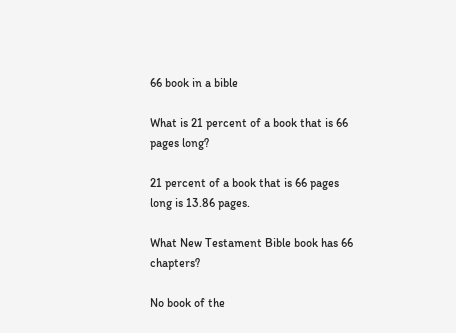66 book in a bible

What is 21 percent of a book that is 66 pages long?

21 percent of a book that is 66 pages long is 13.86 pages.

What New Testament Bible book has 66 chapters?

No book of the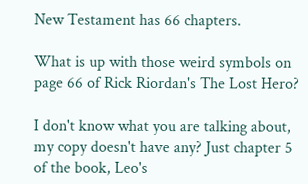New Testament has 66 chapters.

What is up with those weird symbols on page 66 of Rick Riordan's The Lost Hero?

I don't know what you are talking about, my copy doesn't have any? Just chapter 5 of the book, Leo's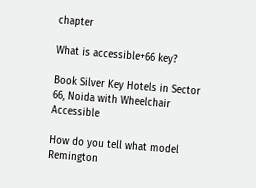chapter

What is accessible+66 key?

Book Silver Key Hotels in Sector 66, Noida with Wheelchair Accessible

How do you tell what model Remington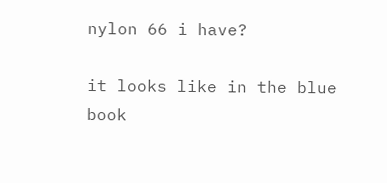nylon 66 i have?

it looks like in the blue book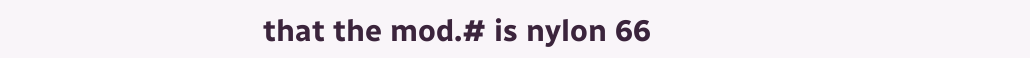that the mod.# is nylon 66